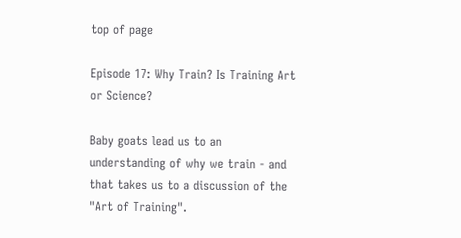top of page

Episode 17: Why Train? Is Training Art or Science?

Baby goats lead us to an understanding of why we train - and that takes us to a discussion of the "Art of Training".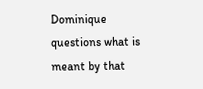Dominique questions what is meant by that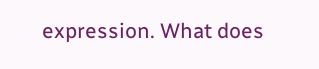expression. What does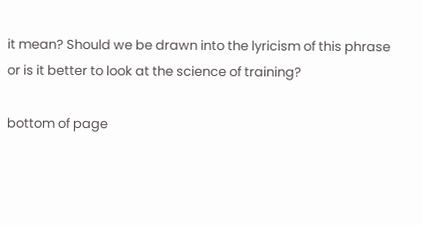it mean? Should we be drawn into the lyricism of this phrase or is it better to look at the science of training?

bottom of page